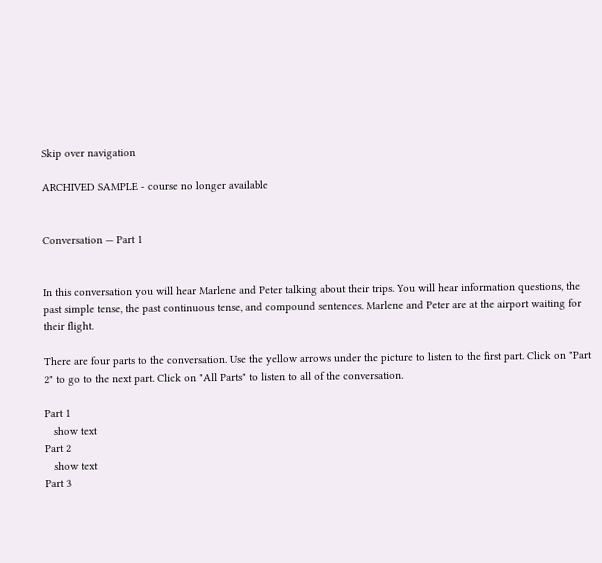Skip over navigation

ARCHIVED SAMPLE - course no longer available


Conversation — Part 1


In this conversation you will hear Marlene and Peter talking about their trips. You will hear information questions, the past simple tense, the past continuous tense, and compound sentences. Marlene and Peter are at the airport waiting for their flight.

There are four parts to the conversation. Use the yellow arrows under the picture to listen to the first part. Click on "Part 2" to go to the next part. Click on "All Parts" to listen to all of the conversation.

Part 1
   show text
Part 2
   show text
Part 3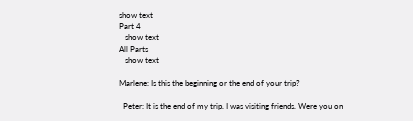show text
Part 4
   show text
All Parts
   show text

Marlene: Is this the beginning or the end of your trip?

  Peter: It is the end of my trip. I was visiting friends. Were you on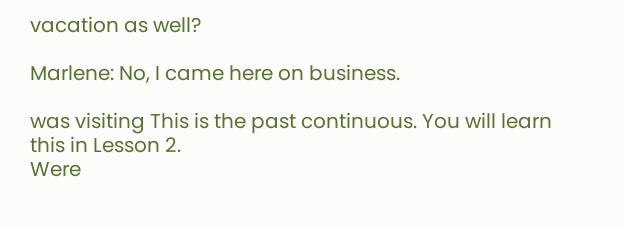vacation as well?

Marlene: No, I came here on business.

was visiting This is the past continuous. You will learn this in Lesson 2.
Were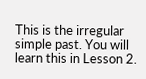This is the irregular simple past. You will learn this in Lesson 2.